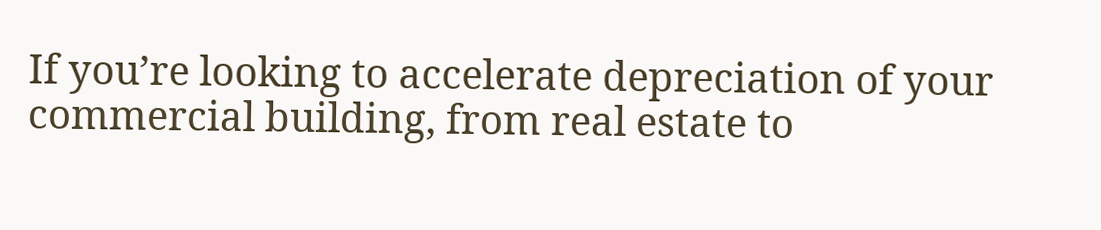If you’re looking to accelerate depreciation of your commercial building, from real estate to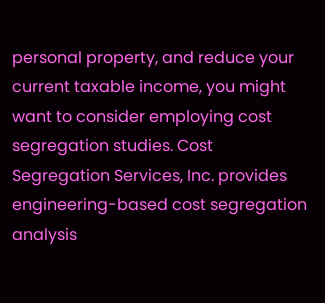personal property, and reduce your current taxable income, you might want to consider employing cost segregation studies. Cost Segregation Services, Inc. provides engineering-based cost segregation analysis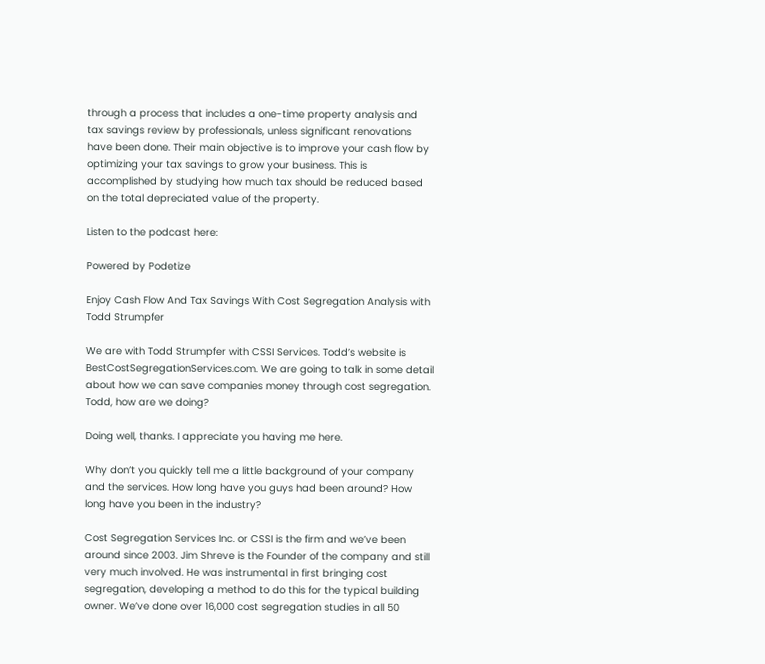through a process that includes a one-time property analysis and tax savings review by professionals, unless significant renovations have been done. Their main objective is to improve your cash flow by optimizing your tax savings to grow your business. This is accomplished by studying how much tax should be reduced based on the total depreciated value of the property.

Listen to the podcast here:

Powered by Podetize

Enjoy Cash Flow And Tax Savings With Cost Segregation Analysis with Todd Strumpfer

We are with Todd Strumpfer with CSSI Services. Todd’s website is BestCostSegregationServices.com. We are going to talk in some detail about how we can save companies money through cost segregation. Todd, how are we doing?

Doing well, thanks. I appreciate you having me here.

Why don’t you quickly tell me a little background of your company and the services. How long have you guys had been around? How long have you been in the industry?

Cost Segregation Services Inc. or CSSI is the firm and we’ve been around since 2003. Jim Shreve is the Founder of the company and still very much involved. He was instrumental in first bringing cost segregation, developing a method to do this for the typical building owner. We’ve done over 16,000 cost segregation studies in all 50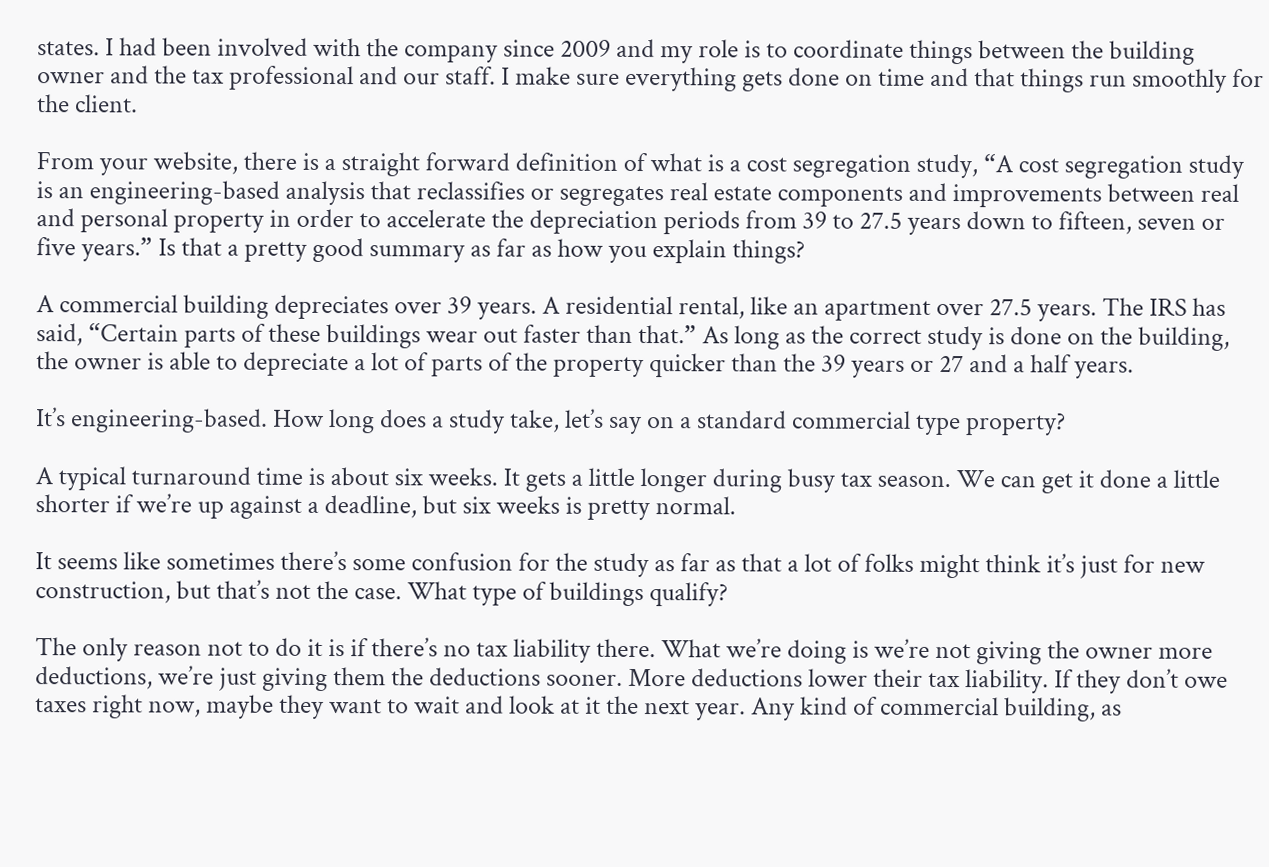states. I had been involved with the company since 2009 and my role is to coordinate things between the building owner and the tax professional and our staff. I make sure everything gets done on time and that things run smoothly for the client.

From your website, there is a straight forward definition of what is a cost segregation study, “A cost segregation study is an engineering-based analysis that reclassifies or segregates real estate components and improvements between real and personal property in order to accelerate the depreciation periods from 39 to 27.5 years down to fifteen, seven or five years.” Is that a pretty good summary as far as how you explain things?

A commercial building depreciates over 39 years. A residential rental, like an apartment over 27.5 years. The IRS has said, “Certain parts of these buildings wear out faster than that.” As long as the correct study is done on the building, the owner is able to depreciate a lot of parts of the property quicker than the 39 years or 27 and a half years.

It’s engineering-based. How long does a study take, let’s say on a standard commercial type property?

A typical turnaround time is about six weeks. It gets a little longer during busy tax season. We can get it done a little shorter if we’re up against a deadline, but six weeks is pretty normal.

It seems like sometimes there’s some confusion for the study as far as that a lot of folks might think it’s just for new construction, but that’s not the case. What type of buildings qualify?

The only reason not to do it is if there’s no tax liability there. What we’re doing is we’re not giving the owner more deductions, we’re just giving them the deductions sooner. More deductions lower their tax liability. If they don’t owe taxes right now, maybe they want to wait and look at it the next year. Any kind of commercial building, as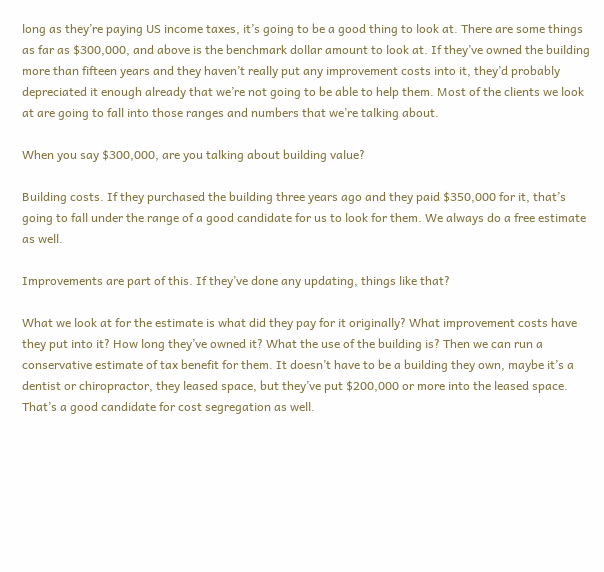long as they’re paying US income taxes, it’s going to be a good thing to look at. There are some things as far as $300,000, and above is the benchmark dollar amount to look at. If they’ve owned the building more than fifteen years and they haven’t really put any improvement costs into it, they’d probably depreciated it enough already that we’re not going to be able to help them. Most of the clients we look at are going to fall into those ranges and numbers that we’re talking about.

When you say $300,000, are you talking about building value?

Building costs. If they purchased the building three years ago and they paid $350,000 for it, that’s going to fall under the range of a good candidate for us to look for them. We always do a free estimate as well.

Improvements are part of this. If they’ve done any updating, things like that?

What we look at for the estimate is what did they pay for it originally? What improvement costs have they put into it? How long they’ve owned it? What the use of the building is? Then we can run a conservative estimate of tax benefit for them. It doesn’t have to be a building they own, maybe it’s a dentist or chiropractor, they leased space, but they’ve put $200,000 or more into the leased space. That’s a good candidate for cost segregation as well.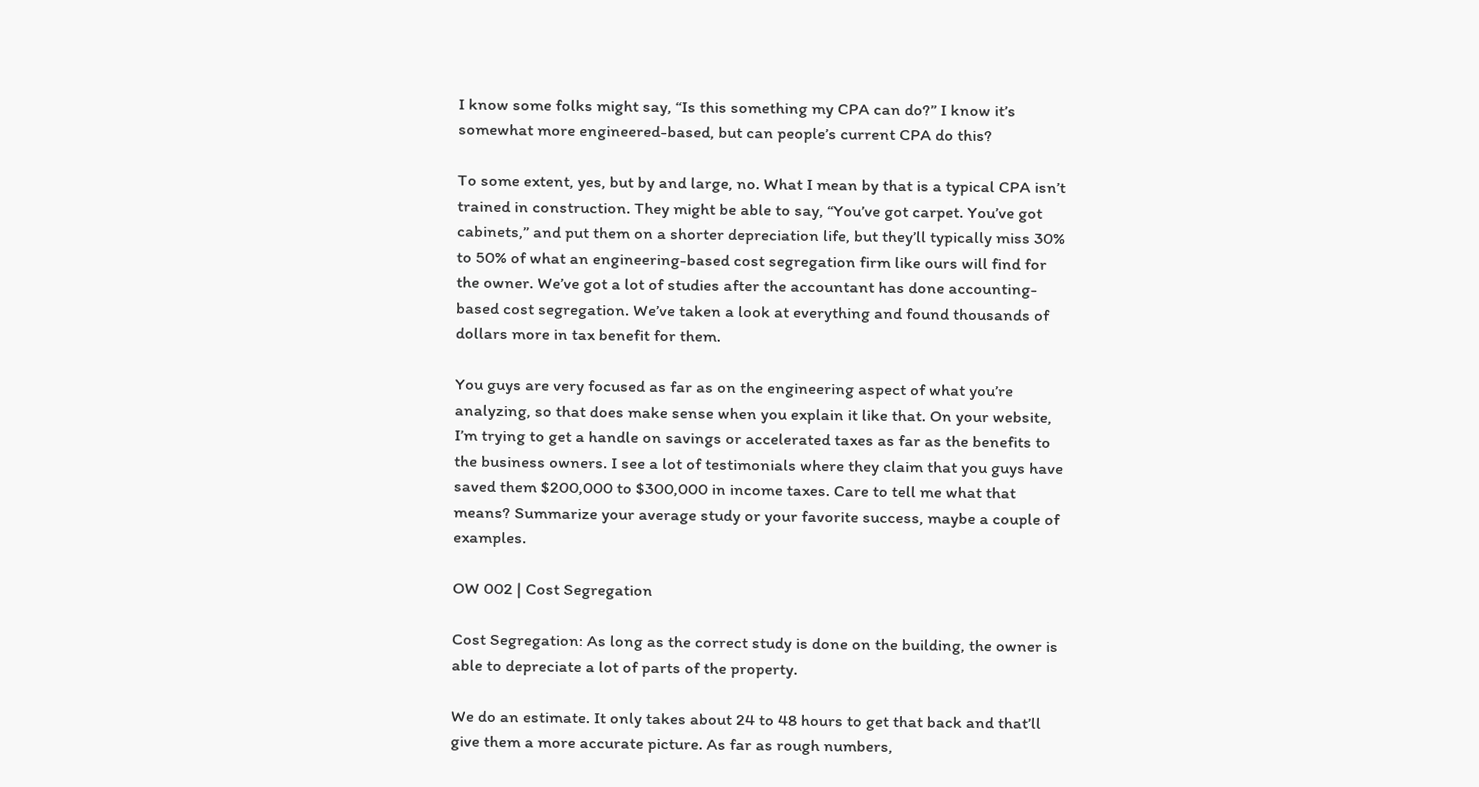I know some folks might say, “Is this something my CPA can do?” I know it’s somewhat more engineered-based, but can people’s current CPA do this?

To some extent, yes, but by and large, no. What I mean by that is a typical CPA isn’t trained in construction. They might be able to say, “You’ve got carpet. You’ve got cabinets,” and put them on a shorter depreciation life, but they’ll typically miss 30% to 50% of what an engineering-based cost segregation firm like ours will find for the owner. We’ve got a lot of studies after the accountant has done accounting-based cost segregation. We’ve taken a look at everything and found thousands of dollars more in tax benefit for them.

You guys are very focused as far as on the engineering aspect of what you’re analyzing, so that does make sense when you explain it like that. On your website, I’m trying to get a handle on savings or accelerated taxes as far as the benefits to the business owners. I see a lot of testimonials where they claim that you guys have saved them $200,000 to $300,000 in income taxes. Care to tell me what that means? Summarize your average study or your favorite success, maybe a couple of examples.

OW 002 | Cost Segregation

Cost Segregation: As long as the correct study is done on the building, the owner is able to depreciate a lot of parts of the property.

We do an estimate. It only takes about 24 to 48 hours to get that back and that’ll give them a more accurate picture. As far as rough numbers,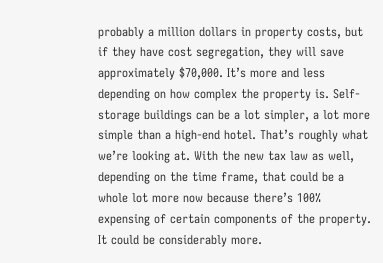probably a million dollars in property costs, but if they have cost segregation, they will save approximately $70,000. It’s more and less depending on how complex the property is. Self-storage buildings can be a lot simpler, a lot more simple than a high-end hotel. That’s roughly what we’re looking at. With the new tax law as well, depending on the time frame, that could be a whole lot more now because there’s 100% expensing of certain components of the property. It could be considerably more.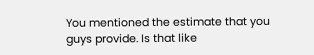You mentioned the estimate that you guys provide. Is that like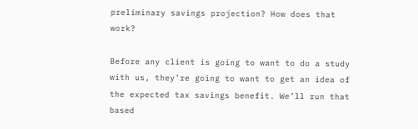preliminary savings projection? How does that work?

Before any client is going to want to do a study with us, they’re going to want to get an idea of the expected tax savings benefit. We’ll run that based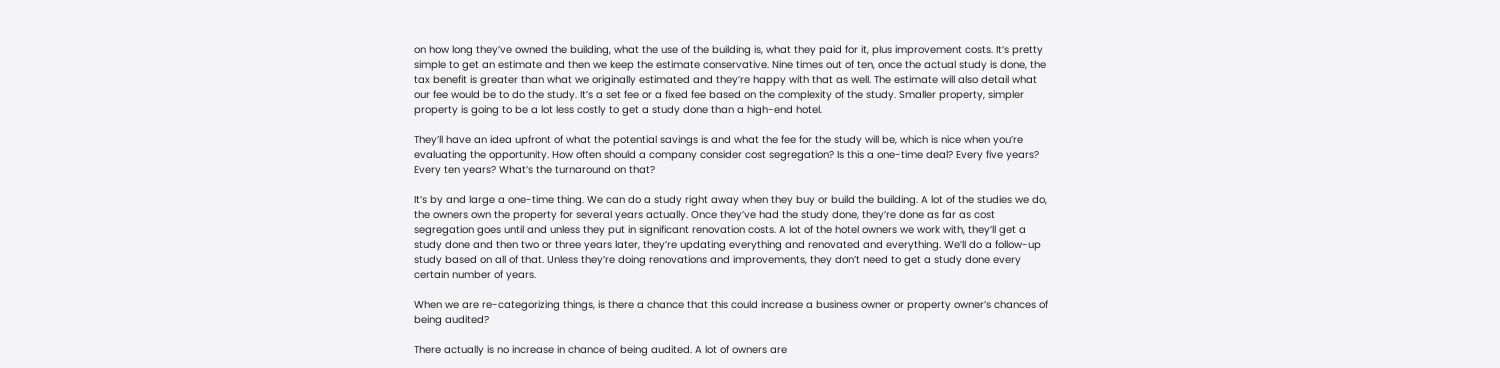on how long they’ve owned the building, what the use of the building is, what they paid for it, plus improvement costs. It’s pretty simple to get an estimate and then we keep the estimate conservative. Nine times out of ten, once the actual study is done, the tax benefit is greater than what we originally estimated and they’re happy with that as well. The estimate will also detail what our fee would be to do the study. It’s a set fee or a fixed fee based on the complexity of the study. Smaller property, simpler property is going to be a lot less costly to get a study done than a high-end hotel.

They’ll have an idea upfront of what the potential savings is and what the fee for the study will be, which is nice when you’re evaluating the opportunity. How often should a company consider cost segregation? Is this a one-time deal? Every five years? Every ten years? What’s the turnaround on that?

It’s by and large a one-time thing. We can do a study right away when they buy or build the building. A lot of the studies we do, the owners own the property for several years actually. Once they’ve had the study done, they’re done as far as cost segregation goes until and unless they put in significant renovation costs. A lot of the hotel owners we work with, they’ll get a study done and then two or three years later, they’re updating everything and renovated and everything. We’ll do a follow-up study based on all of that. Unless they’re doing renovations and improvements, they don’t need to get a study done every certain number of years.

When we are re-categorizing things, is there a chance that this could increase a business owner or property owner’s chances of being audited?

There actually is no increase in chance of being audited. A lot of owners are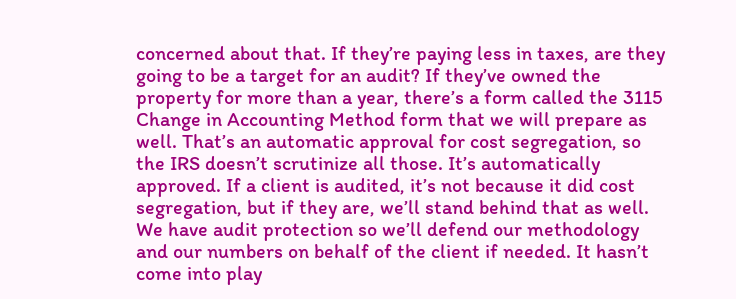concerned about that. If they’re paying less in taxes, are they going to be a target for an audit? If they’ve owned the property for more than a year, there’s a form called the 3115 Change in Accounting Method form that we will prepare as well. That’s an automatic approval for cost segregation, so the IRS doesn’t scrutinize all those. It’s automatically approved. If a client is audited, it’s not because it did cost segregation, but if they are, we’ll stand behind that as well. We have audit protection so we’ll defend our methodology and our numbers on behalf of the client if needed. It hasn’t come into play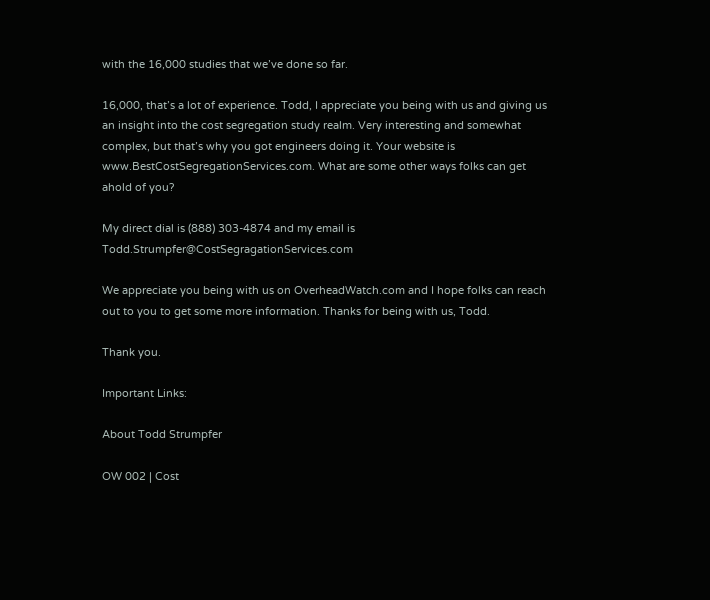with the 16,000 studies that we’ve done so far.

16,000, that’s a lot of experience. Todd, I appreciate you being with us and giving us an insight into the cost segregation study realm. Very interesting and somewhat complex, but that’s why you got engineers doing it. Your website is www.BestCostSegregationServices.com. What are some other ways folks can get ahold of you?

My direct dial is (888) 303-4874 and my email is Todd.Strumpfer@CostSegragationServices.com

We appreciate you being with us on OverheadWatch.com and I hope folks can reach out to you to get some more information. Thanks for being with us, Todd.

Thank you.

Important Links:

About Todd Strumpfer

OW 002 | Cost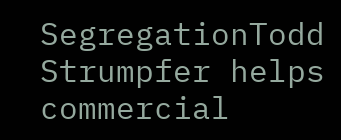SegregationTodd Strumpfer helps commercial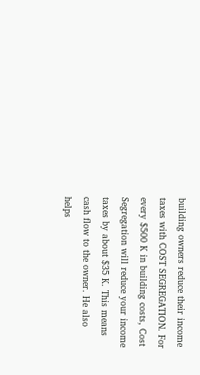building owners reduce their income taxes with COST SEGREGATION. For every $500 K in building costs, Cost Segregation will reduce your income taxes by about $35 K. This means cash flow to the owner. He also helps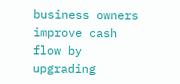business owners improve cash flow by upgrading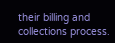their billing and collections process.